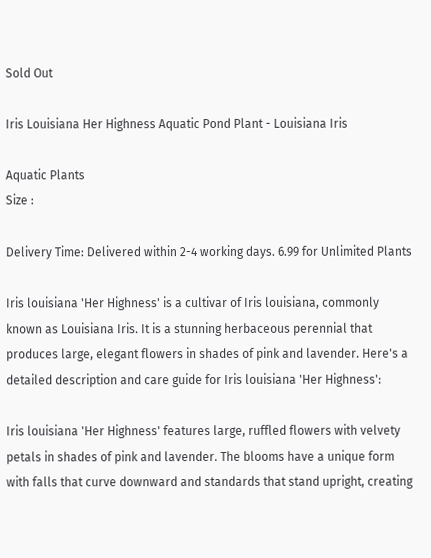Sold Out

Iris Louisiana Her Highness Aquatic Pond Plant - Louisiana Iris

Aquatic Plants
Size :

Delivery Time: Delivered within 2-4 working days. 6.99 for Unlimited Plants

Iris louisiana 'Her Highness' is a cultivar of Iris louisiana, commonly known as Louisiana Iris. It is a stunning herbaceous perennial that produces large, elegant flowers in shades of pink and lavender. Here's a detailed description and care guide for Iris louisiana 'Her Highness':

Iris louisiana 'Her Highness' features large, ruffled flowers with velvety petals in shades of pink and lavender. The blooms have a unique form with falls that curve downward and standards that stand upright, creating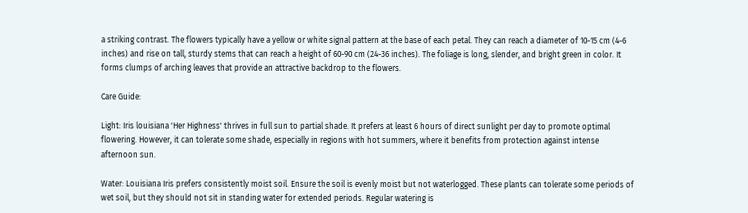a striking contrast. The flowers typically have a yellow or white signal pattern at the base of each petal. They can reach a diameter of 10-15 cm (4-6 inches) and rise on tall, sturdy stems that can reach a height of 60-90 cm (24-36 inches). The foliage is long, slender, and bright green in color. It forms clumps of arching leaves that provide an attractive backdrop to the flowers.

Care Guide:

Light: Iris louisiana 'Her Highness' thrives in full sun to partial shade. It prefers at least 6 hours of direct sunlight per day to promote optimal flowering. However, it can tolerate some shade, especially in regions with hot summers, where it benefits from protection against intense afternoon sun.

Water: Louisiana Iris prefers consistently moist soil. Ensure the soil is evenly moist but not waterlogged. These plants can tolerate some periods of wet soil, but they should not sit in standing water for extended periods. Regular watering is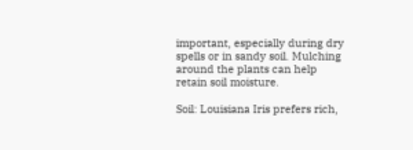important, especially during dry spells or in sandy soil. Mulching around the plants can help retain soil moisture.

Soil: Louisiana Iris prefers rich,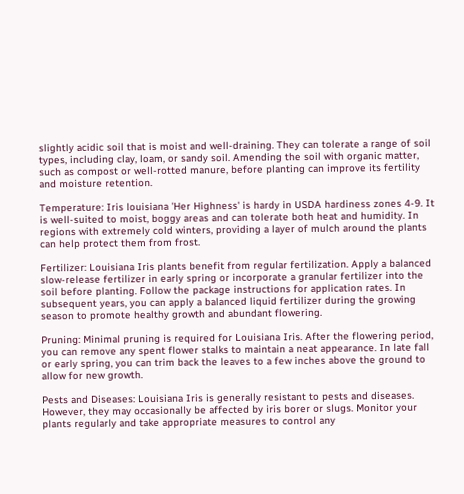slightly acidic soil that is moist and well-draining. They can tolerate a range of soil types, including clay, loam, or sandy soil. Amending the soil with organic matter, such as compost or well-rotted manure, before planting can improve its fertility and moisture retention.

Temperature: Iris louisiana 'Her Highness' is hardy in USDA hardiness zones 4-9. It is well-suited to moist, boggy areas and can tolerate both heat and humidity. In regions with extremely cold winters, providing a layer of mulch around the plants can help protect them from frost.

Fertilizer: Louisiana Iris plants benefit from regular fertilization. Apply a balanced slow-release fertilizer in early spring or incorporate a granular fertilizer into the soil before planting. Follow the package instructions for application rates. In subsequent years, you can apply a balanced liquid fertilizer during the growing season to promote healthy growth and abundant flowering.

Pruning: Minimal pruning is required for Louisiana Iris. After the flowering period, you can remove any spent flower stalks to maintain a neat appearance. In late fall or early spring, you can trim back the leaves to a few inches above the ground to allow for new growth.

Pests and Diseases: Louisiana Iris is generally resistant to pests and diseases. However, they may occasionally be affected by iris borer or slugs. Monitor your plants regularly and take appropriate measures to control any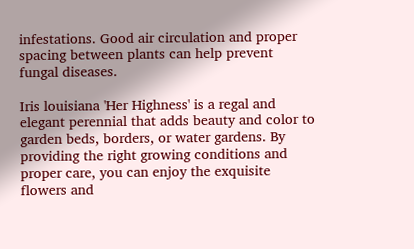infestations. Good air circulation and proper spacing between plants can help prevent fungal diseases.

Iris louisiana 'Her Highness' is a regal and elegant perennial that adds beauty and color to garden beds, borders, or water gardens. By providing the right growing conditions and proper care, you can enjoy the exquisite flowers and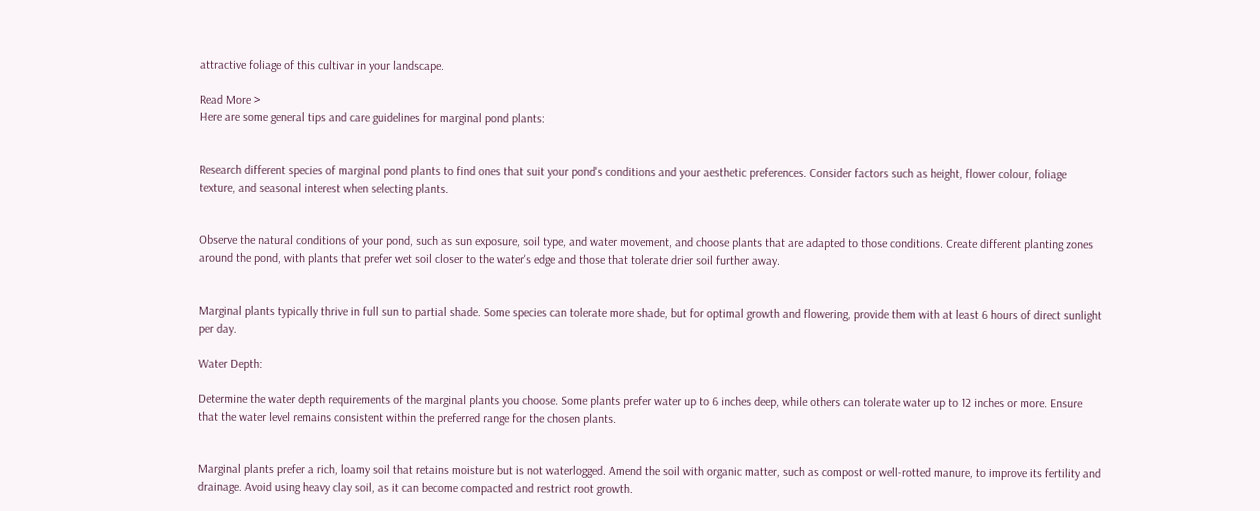attractive foliage of this cultivar in your landscape.

Read More >
Here are some general tips and care guidelines for marginal pond plants:


Research different species of marginal pond plants to find ones that suit your pond's conditions and your aesthetic preferences. Consider factors such as height, flower colour, foliage texture, and seasonal interest when selecting plants.


Observe the natural conditions of your pond, such as sun exposure, soil type, and water movement, and choose plants that are adapted to those conditions. Create different planting zones around the pond, with plants that prefer wet soil closer to the water's edge and those that tolerate drier soil further away.


Marginal plants typically thrive in full sun to partial shade. Some species can tolerate more shade, but for optimal growth and flowering, provide them with at least 6 hours of direct sunlight per day.

Water Depth:

Determine the water depth requirements of the marginal plants you choose. Some plants prefer water up to 6 inches deep, while others can tolerate water up to 12 inches or more. Ensure that the water level remains consistent within the preferred range for the chosen plants.


Marginal plants prefer a rich, loamy soil that retains moisture but is not waterlogged. Amend the soil with organic matter, such as compost or well-rotted manure, to improve its fertility and drainage. Avoid using heavy clay soil, as it can become compacted and restrict root growth.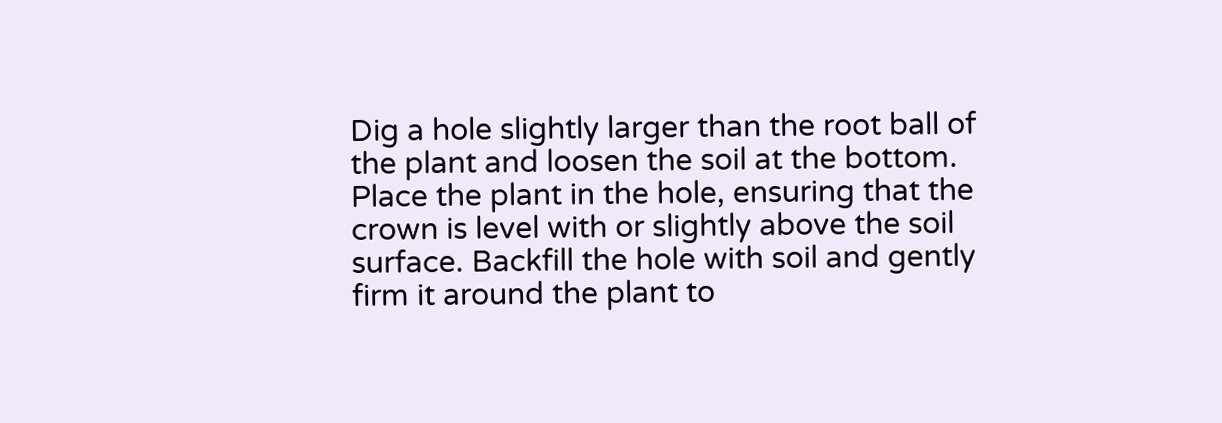Dig a hole slightly larger than the root ball of the plant and loosen the soil at the bottom. Place the plant in the hole, ensuring that the crown is level with or slightly above the soil surface. Backfill the hole with soil and gently firm it around the plant to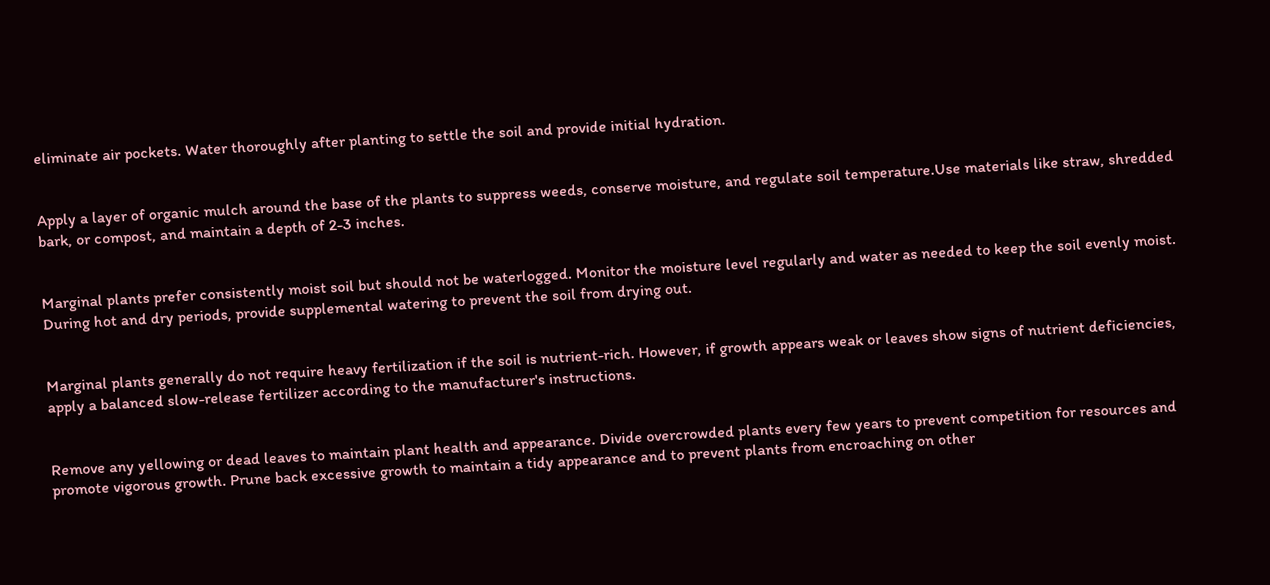eliminate air pockets. Water thoroughly after planting to settle the soil and provide initial hydration.


Apply a layer of organic mulch around the base of the plants to suppress weeds, conserve moisture, and regulate soil temperature.Use materials like straw, shredded bark, or compost, and maintain a depth of 2-3 inches.


Marginal plants prefer consistently moist soil but should not be waterlogged. Monitor the moisture level regularly and water as needed to keep the soil evenly moist. During hot and dry periods, provide supplemental watering to prevent the soil from drying out.


Marginal plants generally do not require heavy fertilization if the soil is nutrient-rich. However, if growth appears weak or leaves show signs of nutrient deficiencies, apply a balanced slow-release fertilizer according to the manufacturer's instructions.


Remove any yellowing or dead leaves to maintain plant health and appearance. Divide overcrowded plants every few years to prevent competition for resources and promote vigorous growth. Prune back excessive growth to maintain a tidy appearance and to prevent plants from encroaching on other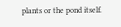plants or the pond itself.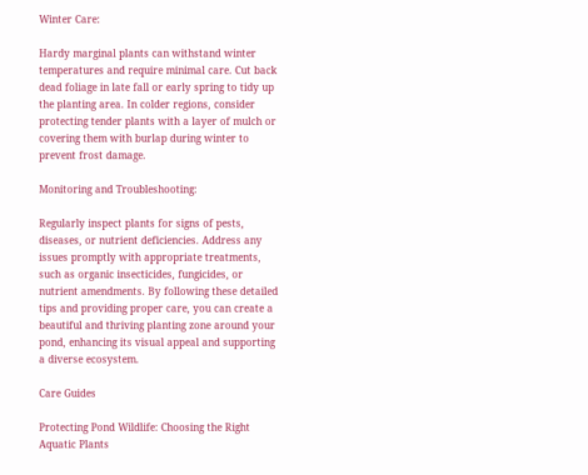Winter Care:

Hardy marginal plants can withstand winter temperatures and require minimal care. Cut back dead foliage in late fall or early spring to tidy up the planting area. In colder regions, consider protecting tender plants with a layer of mulch or covering them with burlap during winter to prevent frost damage.

Monitoring and Troubleshooting:

Regularly inspect plants for signs of pests, diseases, or nutrient deficiencies. Address any issues promptly with appropriate treatments, such as organic insecticides, fungicides, or nutrient amendments. By following these detailed tips and providing proper care, you can create a beautiful and thriving planting zone around your pond, enhancing its visual appeal and supporting a diverse ecosystem.

Care Guides

Protecting Pond Wildlife: Choosing the Right Aquatic Plants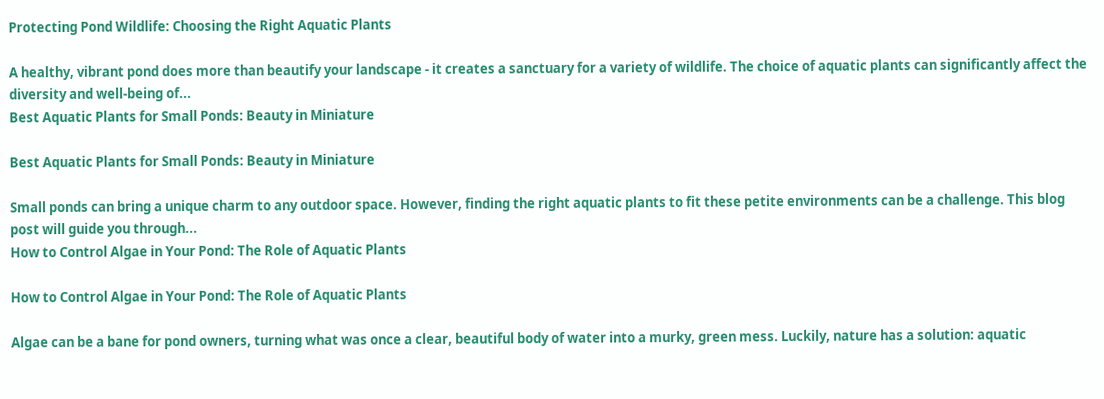Protecting Pond Wildlife: Choosing the Right Aquatic Plants

A healthy, vibrant pond does more than beautify your landscape - it creates a sanctuary for a variety of wildlife. The choice of aquatic plants can significantly affect the diversity and well-being of...
Best Aquatic Plants for Small Ponds: Beauty in Miniature

Best Aquatic Plants for Small Ponds: Beauty in Miniature

Small ponds can bring a unique charm to any outdoor space. However, finding the right aquatic plants to fit these petite environments can be a challenge. This blog post will guide you through...
How to Control Algae in Your Pond: The Role of Aquatic Plants

How to Control Algae in Your Pond: The Role of Aquatic Plants

Algae can be a bane for pond owners, turning what was once a clear, beautiful body of water into a murky, green mess. Luckily, nature has a solution: aquatic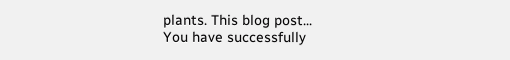plants. This blog post...
You have successfully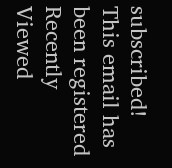subscribed!
This email has been registered
Recently Viewed